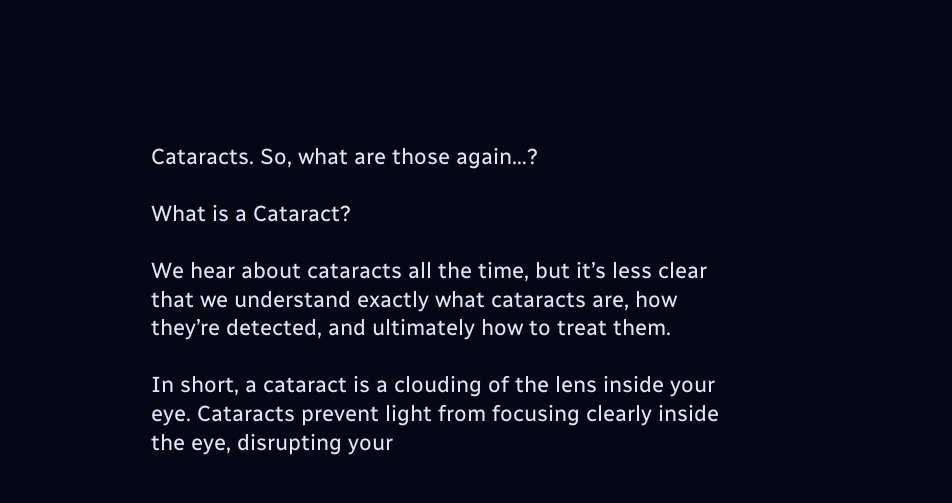Cataracts. So, what are those again…?

What is a Cataract?

We hear about cataracts all the time, but it’s less clear that we understand exactly what cataracts are, how they’re detected, and ultimately how to treat them.

In short, a cataract is a clouding of the lens inside your eye. Cataracts prevent light from focusing clearly inside the eye, disrupting your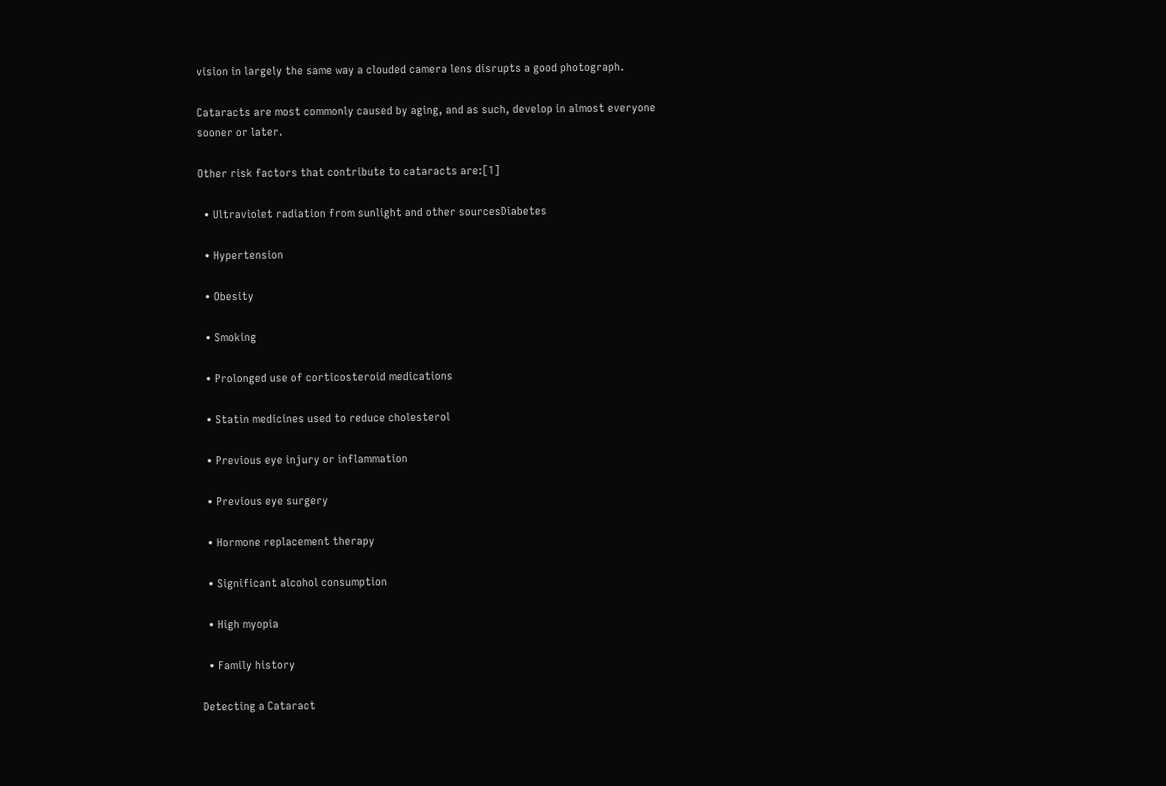vision in largely the same way a clouded camera lens disrupts a good photograph.

Cataracts are most commonly caused by aging, and as such, develop in almost everyone sooner or later.

Other risk factors that contribute to cataracts are:[1]

  • Ultraviolet radiation from sunlight and other sourcesDiabetes

  • Hypertension

  • Obesity

  • Smoking

  • Prolonged use of corticosteroid medications

  • Statin medicines used to reduce cholesterol

  • Previous eye injury or inflammation

  • Previous eye surgery

  • Hormone replacement therapy

  • Significant alcohol consumption

  • High myopia

  • Family history

Detecting a Cataract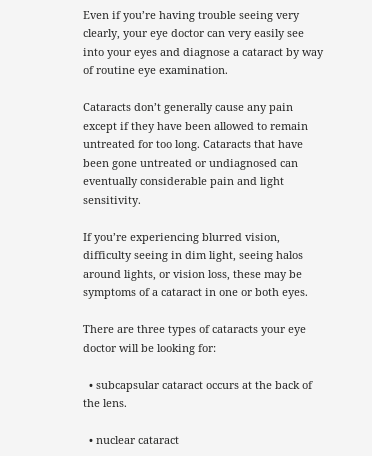Even if you’re having trouble seeing very clearly, your eye doctor can very easily see into your eyes and diagnose a cataract by way of routine eye examination.

Cataracts don’t generally cause any pain except if they have been allowed to remain untreated for too long. Cataracts that have been gone untreated or undiagnosed can eventually considerable pain and light sensitivity.

If you’re experiencing blurred vision, difficulty seeing in dim light, seeing halos around lights, or vision loss, these may be symptoms of a cataract in one or both eyes.

There are three types of cataracts your eye doctor will be looking for:

  • subcapsular cataract occurs at the back of the lens.

  • nuclear cataract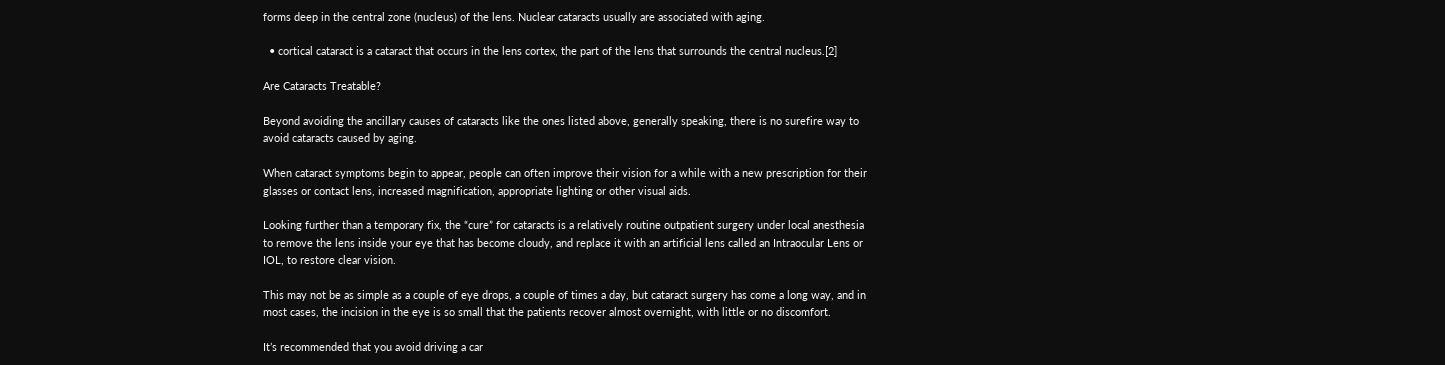forms deep in the central zone (nucleus) of the lens. Nuclear cataracts usually are associated with aging.

  • cortical cataract is a cataract that occurs in the lens cortex, the part of the lens that surrounds the central nucleus.[2]

Are Cataracts Treatable?

Beyond avoiding the ancillary causes of cataracts like the ones listed above, generally speaking, there is no surefire way to avoid cataracts caused by aging.

When cataract symptoms begin to appear, people can often improve their vision for a while with a new prescription for their glasses or contact lens, increased magnification, appropriate lighting or other visual aids.

Looking further than a temporary fix, the “cure” for cataracts is a relatively routine outpatient surgery under local anesthesia to remove the lens inside your eye that has become cloudy, and replace it with an artificial lens called an Intraocular Lens or IOL, to restore clear vision.

This may not be as simple as a couple of eye drops, a couple of times a day, but cataract surgery has come a long way, and in most cases, the incision in the eye is so small that the patients recover almost overnight, with little or no discomfort.

It’s recommended that you avoid driving a car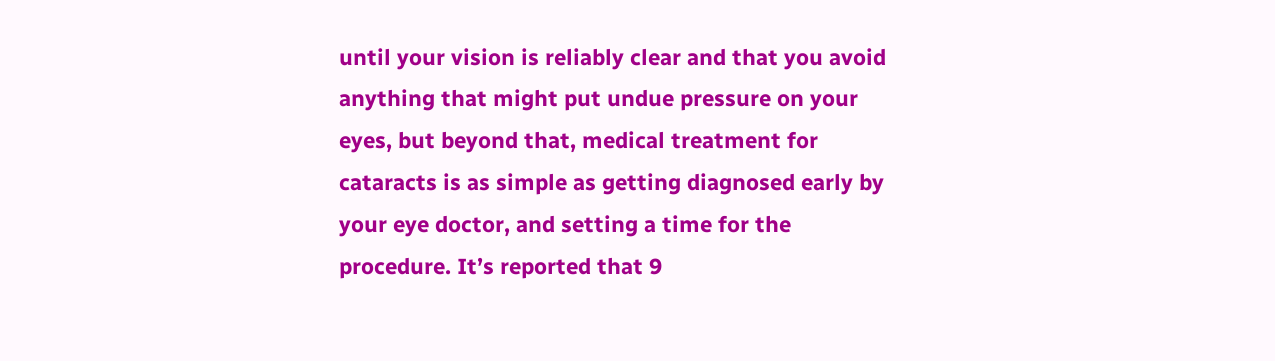until your vision is reliably clear and that you avoid anything that might put undue pressure on your eyes, but beyond that, medical treatment for cataracts is as simple as getting diagnosed early by your eye doctor, and setting a time for the procedure. It’s reported that 9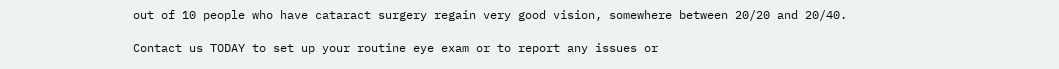out of 10 people who have cataract surgery regain very good vision, somewhere between 20/20 and 20/40.

Contact us TODAY to set up your routine eye exam or to report any issues or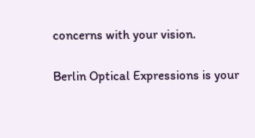concerns with your vision.

Berlin Optical Expressions is your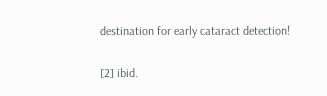destination for early cataract detection!


[2] ibid.